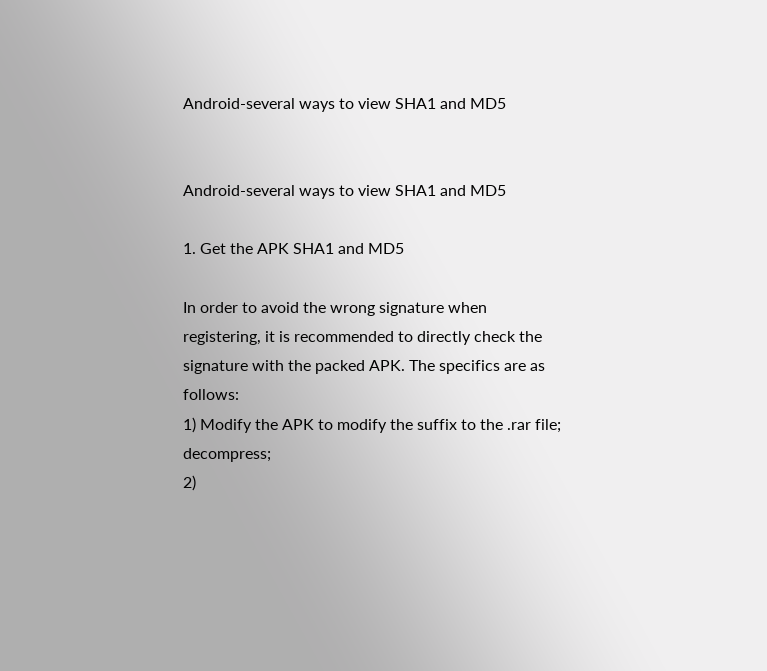Android-several ways to view SHA1 and MD5


Android-several ways to view SHA1 and MD5

1. Get the APK SHA1 and MD5

In order to avoid the wrong signature when registering, it is recommended to directly check the signature with the packed APK. The specifics are as follows:
1) Modify the APK to modify the suffix to the .rar file; decompress;
2)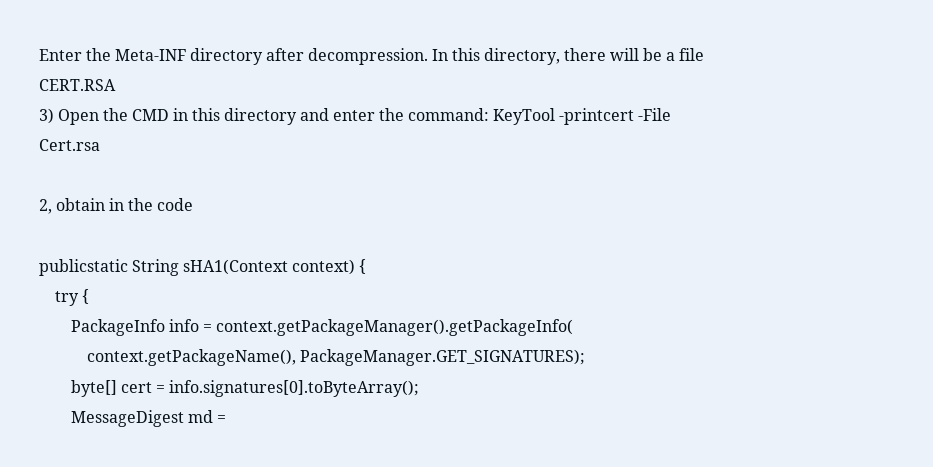Enter the Meta-INF directory after decompression. In this directory, there will be a file CERT.RSA
3) Open the CMD in this directory and enter the command: KeyTool -printcert -File Cert.rsa

2, obtain in the code

publicstatic String sHA1(Context context) {
    try {
        PackageInfo info = context.getPackageManager().getPackageInfo(
            context.getPackageName(), PackageManager.GET_SIGNATURES);
        byte[] cert = info.signatures[0].toByteArray();
        MessageDigest md =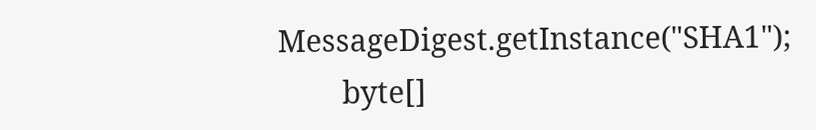MessageDigest.getInstance("SHA1");
        byte[]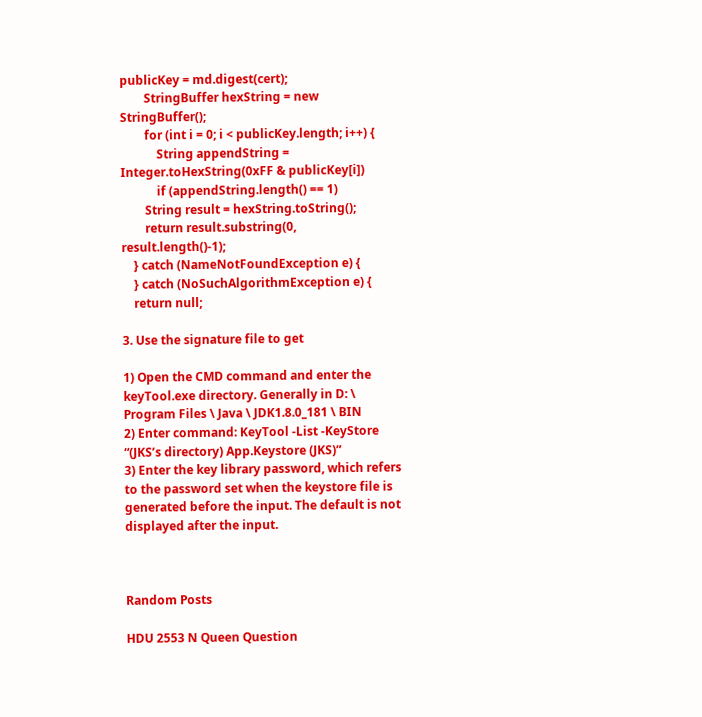publicKey = md.digest(cert);
        StringBuffer hexString = new StringBuffer();
        for (int i = 0; i < publicKey.length; i++) {
            String appendString = Integer.toHexString(0xFF & publicKey[i])
            if (appendString.length() == 1)
        String result = hexString.toString();
        return result.substring(0, result.length()-1);
    } catch (NameNotFoundException e) {
    } catch (NoSuchAlgorithmException e) {
    return null;

3. Use the signature file to get

1) Open the CMD command and enter the keyTool.exe directory. Generally in D: \ Program Files \ Java \ JDK1.8.0_181 \ BIN
2) Enter command: KeyTool -List -KeyStore “(JKS’s directory) App.Keystore (JKS)”
3) Enter the key library password, which refers to the password set when the keystore file is generated before the input. The default is not displayed after the input.



Random Posts

HDU 2553 N Queen Question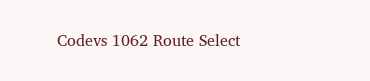Codevs 1062 Route Select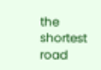the shortest road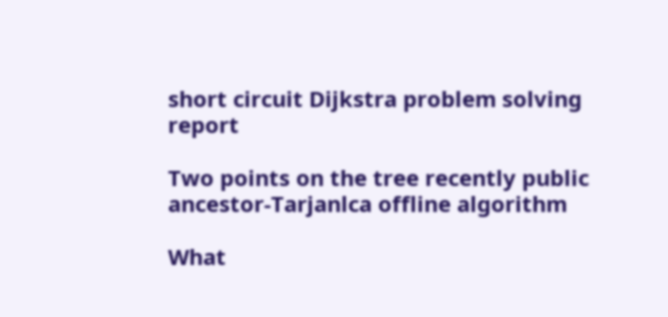short circuit Dijkstra problem solving report

Two points on the tree recently public ancestor-Tarjanlca offline algorithm

What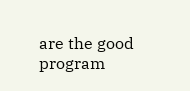are the good program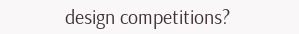design competitions?